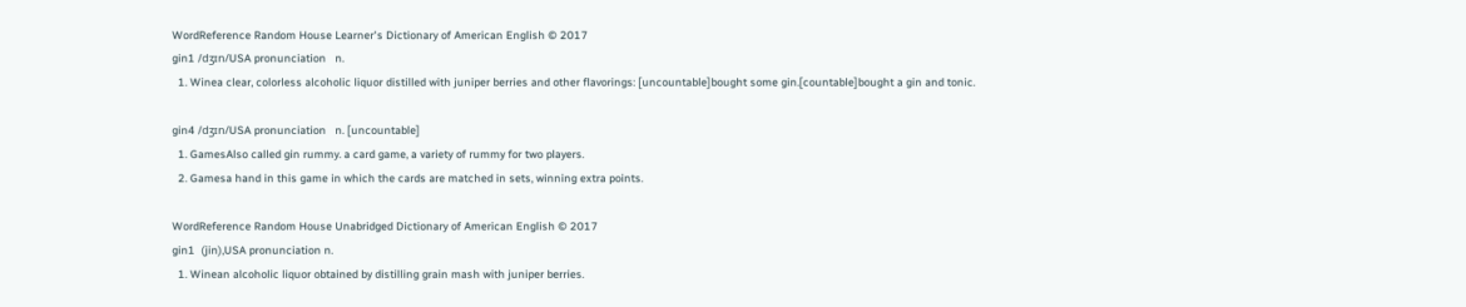WordReference Random House Learner's Dictionary of American English © 2017
gin1 /dʒɪn/USA pronunciation   n.
  1. Winea clear, colorless alcoholic liquor distilled with juniper berries and other flavorings: [uncountable]bought some gin.[countable]bought a gin and tonic.

gin4 /dʒɪn/USA pronunciation   n. [uncountable]
  1. GamesAlso called gin rummy. a card game, a variety of rummy for two players.
  2. Gamesa hand in this game in which the cards are matched in sets, winning extra points.

WordReference Random House Unabridged Dictionary of American English © 2017
gin1  (jin),USA pronunciation n.
  1. Winean alcoholic liquor obtained by distilling grain mash with juniper berries.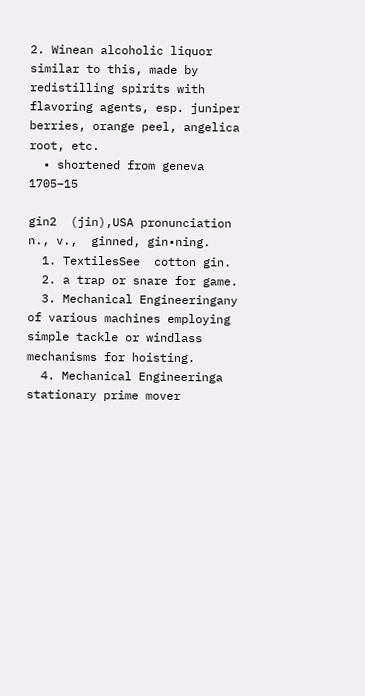2. Winean alcoholic liquor similar to this, made by redistilling spirits with flavoring agents, esp. juniper berries, orange peel, angelica root, etc.
  • shortened from geneva 1705–15

gin2  (jin),USA pronunciation n., v.,  ginned, gin•ning.
  1. TextilesSee  cotton gin.
  2. a trap or snare for game.
  3. Mechanical Engineeringany of various machines employing simple tackle or windlass mechanisms for hoisting.
  4. Mechanical Engineeringa stationary prime mover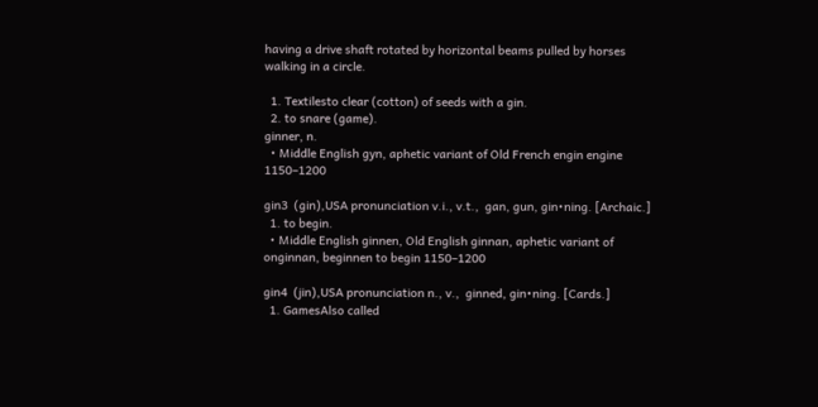having a drive shaft rotated by horizontal beams pulled by horses walking in a circle.

  1. Textilesto clear (cotton) of seeds with a gin.
  2. to snare (game).
ginner, n.
  • Middle English gyn, aphetic variant of Old French engin engine 1150–1200

gin3  (gin),USA pronunciation v.i., v.t.,  gan, gun, gin•ning. [Archaic.]
  1. to begin.
  • Middle English ginnen, Old English ginnan, aphetic variant of onginnan, beginnen to begin 1150–1200

gin4  (jin),USA pronunciation n., v.,  ginned, gin•ning. [Cards.]
  1. GamesAlso called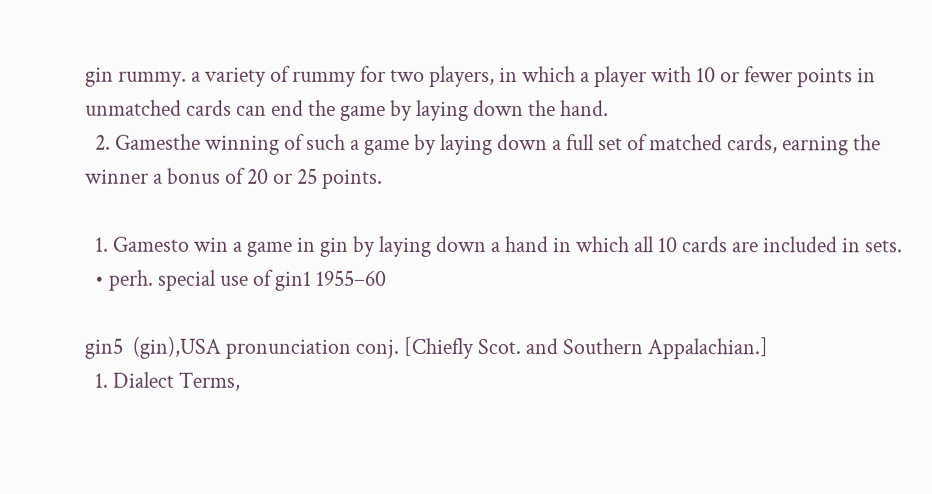gin rummy. a variety of rummy for two players, in which a player with 10 or fewer points in unmatched cards can end the game by laying down the hand.
  2. Gamesthe winning of such a game by laying down a full set of matched cards, earning the winner a bonus of 20 or 25 points.

  1. Gamesto win a game in gin by laying down a hand in which all 10 cards are included in sets.
  • perh. special use of gin1 1955–60

gin5  (gin),USA pronunciation conj. [Chiefly Scot. and Southern Appalachian.]
  1. Dialect Terms,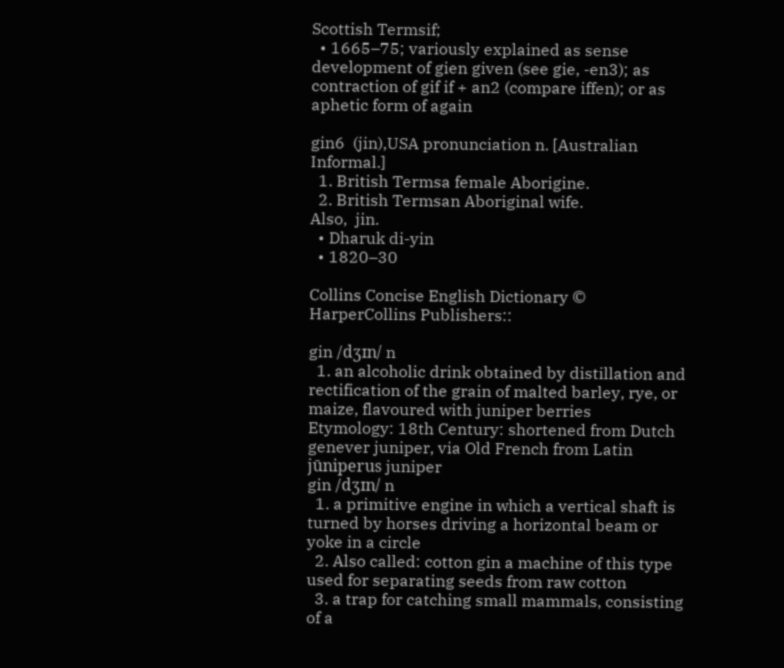Scottish Termsif;
  • 1665–75; variously explained as sense development of gien given (see gie, -en3); as contraction of gif if + an2 (compare iffen); or as aphetic form of again

gin6  (jin),USA pronunciation n. [Australian Informal.]
  1. British Termsa female Aborigine.
  2. British Termsan Aboriginal wife.
Also,  jin.
  • Dharuk di-yin
  • 1820–30

Collins Concise English Dictionary © HarperCollins Publishers::

gin /dʒɪn/ n
  1. an alcoholic drink obtained by distillation and rectification of the grain of malted barley, rye, or maize, flavoured with juniper berries
Etymology: 18th Century: shortened from Dutch genever juniper, via Old French from Latin jūniperus juniper
gin /dʒɪn/ n
  1. a primitive engine in which a vertical shaft is turned by horses driving a horizontal beam or yoke in a circle
  2. Also called: cotton gin a machine of this type used for separating seeds from raw cotton
  3. a trap for catching small mammals, consisting of a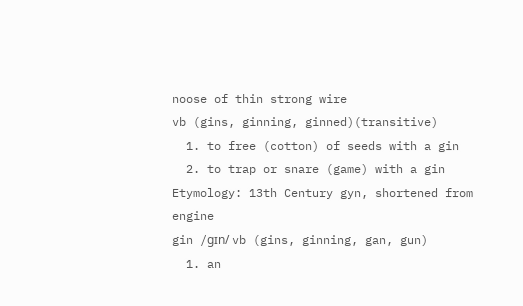noose of thin strong wire
vb (gins, ginning, ginned)(transitive)
  1. to free (cotton) of seeds with a gin
  2. to trap or snare (game) with a gin
Etymology: 13th Century gyn, shortened from engine
gin /ɡɪn/ vb (gins, ginning, gan, gun)
  1. an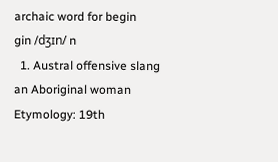archaic word for begin
gin /dʒɪn/ n
  1. Austral offensive slang an Aboriginal woman
Etymology: 19th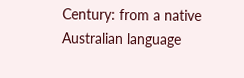Century: from a native Australian language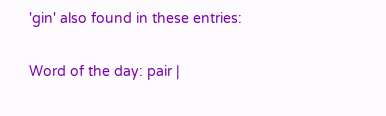'gin' also found in these entries:

Word of the day: pair |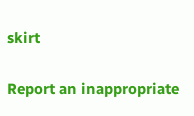skirt


Report an inappropriate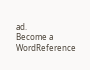ad.
Become a WordReference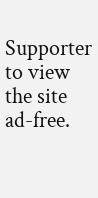Supporter to view the site ad-free.